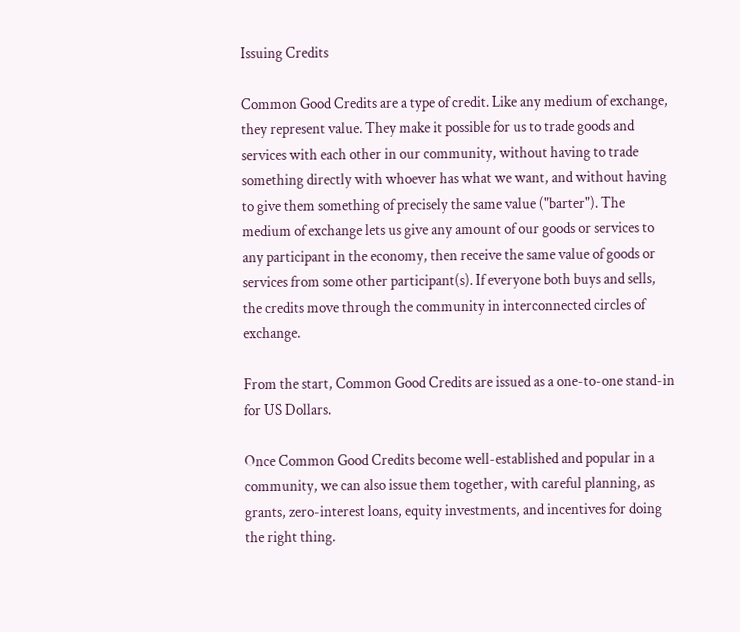Issuing Credits

Common Good Credits are a type of credit. Like any medium of exchange, they represent value. They make it possible for us to trade goods and services with each other in our community, without having to trade something directly with whoever has what we want, and without having to give them something of precisely the same value ("barter"). The medium of exchange lets us give any amount of our goods or services to any participant in the economy, then receive the same value of goods or services from some other participant(s). If everyone both buys and sells, the credits move through the community in interconnected circles of exchange.

From the start, Common Good Credits are issued as a one-to-one stand-in for US Dollars.

Once Common Good Credits become well-established and popular in a community, we can also issue them together, with careful planning, as grants, zero-interest loans, equity investments, and incentives for doing the right thing.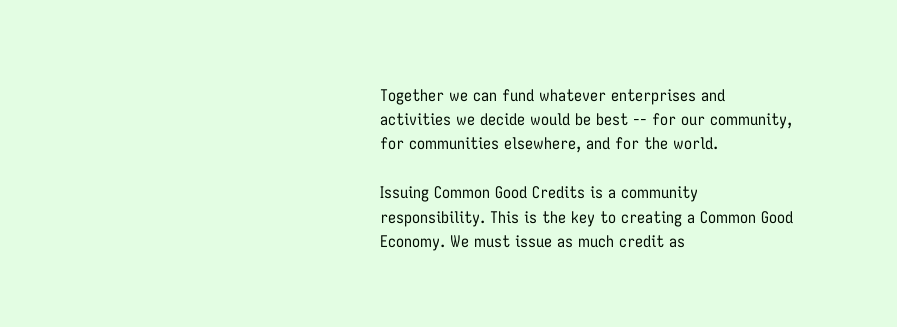Together we can fund whatever enterprises and activities we decide would be best -- for our community, for communities elsewhere, and for the world.

Issuing Common Good Credits is a community responsibility. This is the key to creating a Common Good Economy. We must issue as much credit as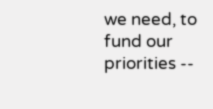we need, to fund our priorities --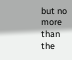but no more than the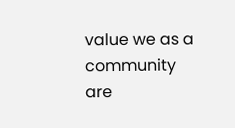value we as a community are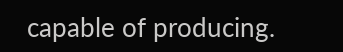capable of producing.